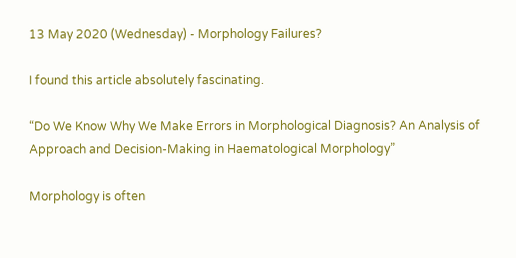13 May 2020 (Wednesday) - Morphology Failures?

I found this article absolutely fascinating.

“Do We Know Why We Make Errors in Morphological Diagnosis? An Analysis of Approach and Decision-Making in Haematological Morphology”

Morphology is often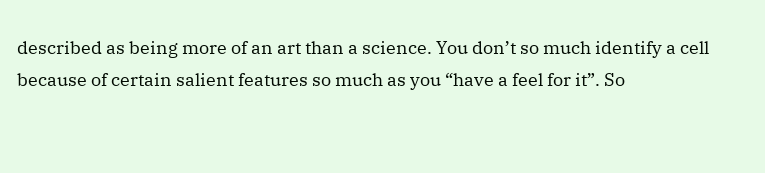described as being more of an art than a science. You don’t so much identify a cell because of certain salient features so much as you “have a feel for it”. So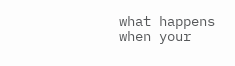what happens when your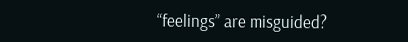“feelings” are misguided?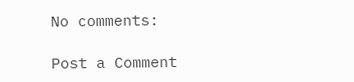No comments:

Post a Comment